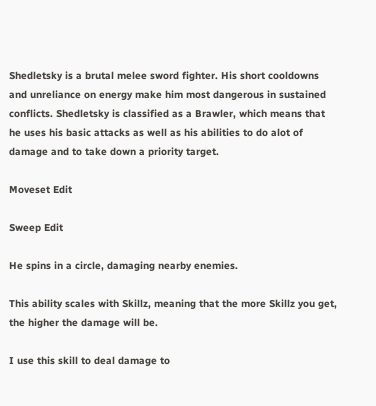Shedletsky is a brutal melee sword fighter. His short cooldowns and unreliance on energy make him most dangerous in sustained conflicts. Shedletsky is classified as a Brawler, which means that he uses his basic attacks as well as his abilities to do alot of damage and to take down a priority target.

Moveset Edit

Sweep Edit

He spins in a circle, damaging nearby enemies.

This ability scales with Skillz, meaning that the more Skillz you get, the higher the damage will be.

I use this skill to deal damage to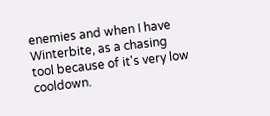enemies and when I have Winterbite, as a chasing tool because of it's very low cooldown.